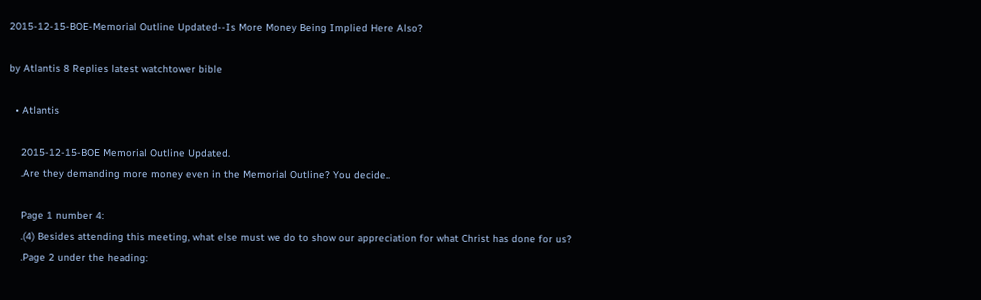2015-12-15-BOE-Memorial Outline Updated--Is More Money Being Implied Here Also?

by Atlantis 8 Replies latest watchtower bible

  • Atlantis

    2015-12-15-BOE Memorial Outline Updated.
    .Are they demanding more money even in the Memorial Outline? You decide..

    Page 1 number 4:
    .(4) Besides attending this meeting, what else must we do to show our appreciation for what Christ has done for us?
    .Page 2 under the heading: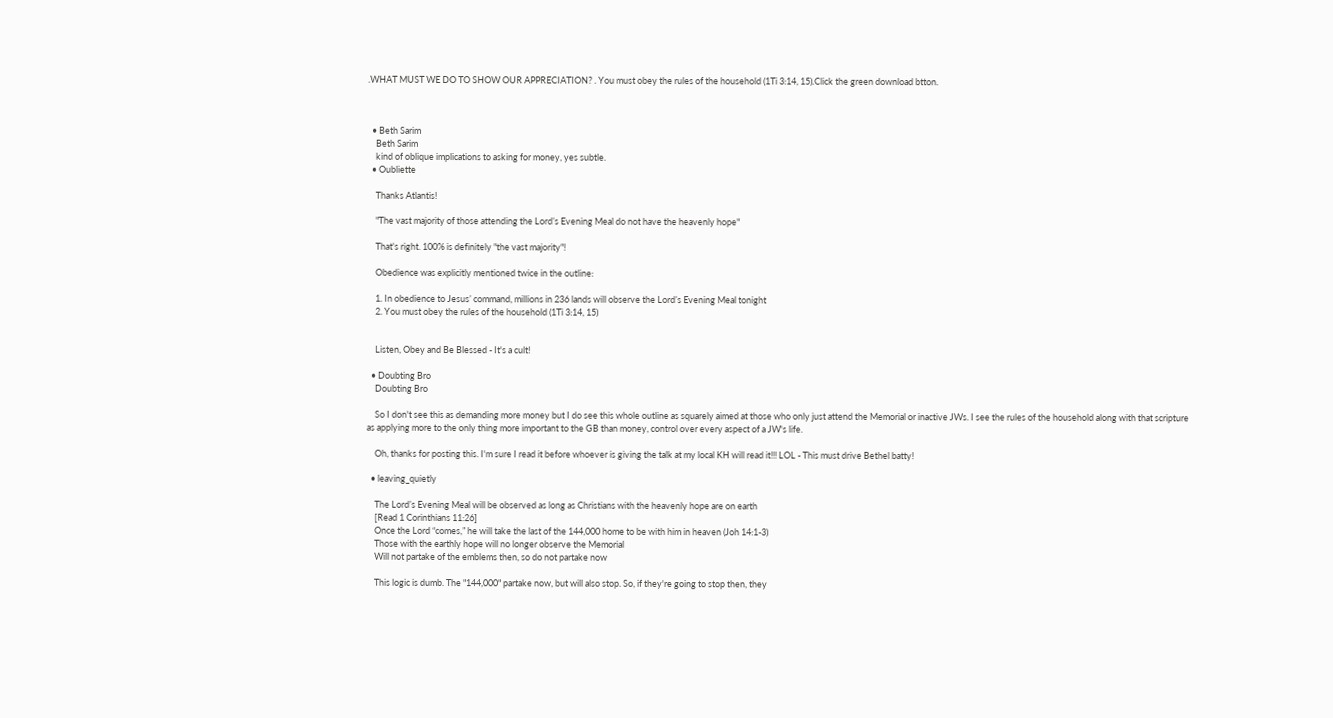.WHAT MUST WE DO TO SHOW OUR APPRECIATION? . You must obey the rules of the household (1Ti 3:14, 15).Click the green download btton.



  • Beth Sarim
    Beth Sarim
    kind of oblique implications to asking for money, yes subtle.
  • Oubliette

    Thanks Atlantis!

    "The vast majority of those attending the Lord’s Evening Meal do not have the heavenly hope"

    That's right. 100% is definitely "the vast majority"!

    Obedience was explicitly mentioned twice in the outline:

    1. In obedience to Jesus’ command, millions in 236 lands will observe the Lord’s Evening Meal tonight
    2. You must obey the rules of the household (1Ti 3:14, 15)


    Listen, Obey and Be Blessed - It's a cult!

  • Doubting Bro
    Doubting Bro

    So I don't see this as demanding more money but I do see this whole outline as squarely aimed at those who only just attend the Memorial or inactive JWs. I see the rules of the household along with that scripture as applying more to the only thing more important to the GB than money, control over every aspect of a JW's life.

    Oh, thanks for posting this. I'm sure I read it before whoever is giving the talk at my local KH will read it!!! LOL - This must drive Bethel batty!

  • leaving_quietly

    The Lord’s Evening Meal will be observed as long as Christians with the heavenly hope are on earth
    [Read 1 Corinthians 11:26]
    Once the Lord “comes,” he will take the last of the 144,000 home to be with him in heaven (Joh 14:1-3)
    Those with the earthly hope will no longer observe the Memorial
    Will not partake of the emblems then, so do not partake now

    This logic is dumb. The "144,000" partake now, but will also stop. So, if they're going to stop then, they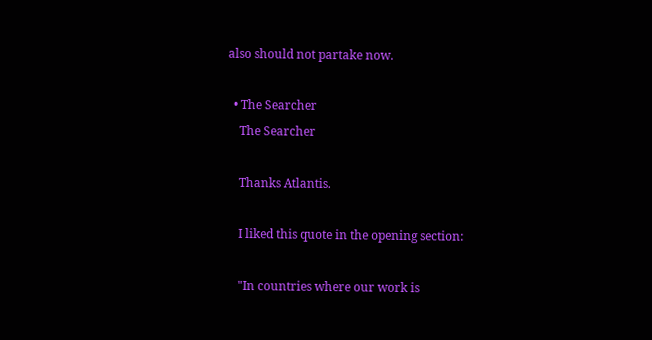also should not partake now.

  • The Searcher
    The Searcher

    Thanks Atlantis.

    I liked this quote in the opening section:

    "In countries where our work is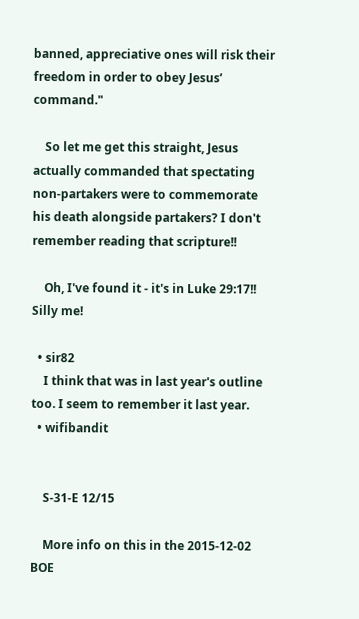banned, appreciative ones will risk their freedom in order to obey Jesus’ command."

    So let me get this straight, Jesus actually commanded that spectating non-partakers were to commemorate his death alongside partakers? I don't remember reading that scripture!!

    Oh, I've found it - it's in Luke 29:17!! Silly me!

  • sir82
    I think that was in last year's outline too. I seem to remember it last year.
  • wifibandit


    S-31-E 12/15

    More info on this in the 2015-12-02 BOE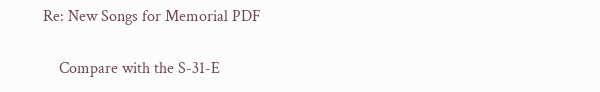Re: New Songs for Memorial PDF

    Compare with the S-31-E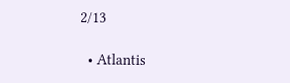2/13

  • Atlantis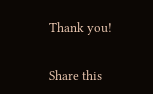Thank you!


Share this